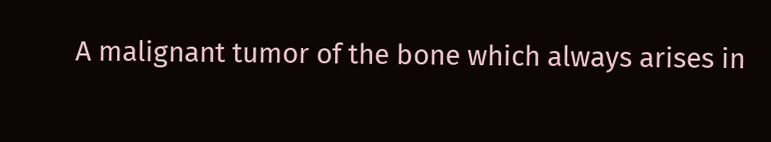A malignant tumor of the bone which always arises in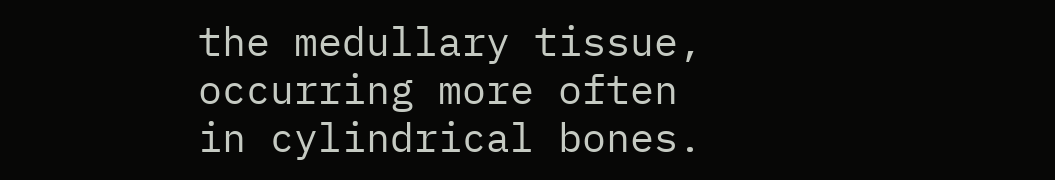the medullary tissue, occurring more often in cylindrical bones.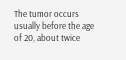The tumor occurs usually before the age of 20, about twice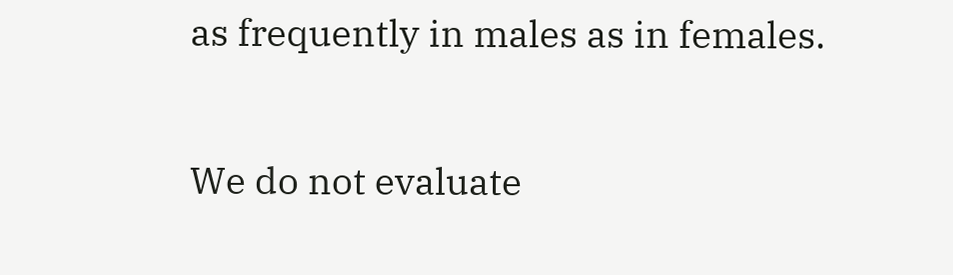as frequently in males as in females.

We do not evaluate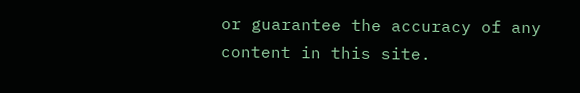or guarantee the accuracy of any content in this site.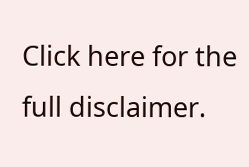Click here for the full disclaimer.